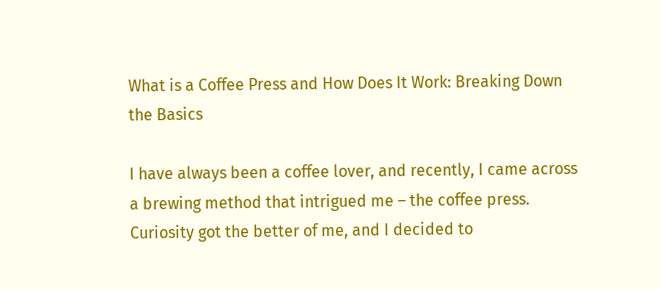What is a Coffee Press and How Does It Work: Breaking Down the Basics

I have always been a coffee lover, and recently, I came across a brewing method that intrigued me – the coffee press. Curiosity got the better of me, and I decided to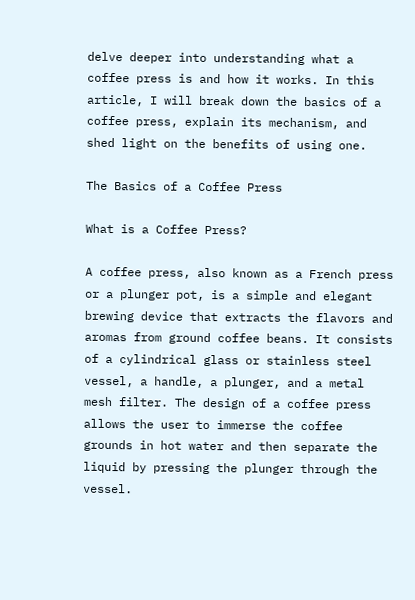delve deeper into understanding what a coffee press is and how it works. In this article, I will break down the basics of a coffee press, explain its mechanism, and shed light on the benefits of using one.

The Basics of a Coffee Press

What is a Coffee Press?

A coffee press, also known as a French press or a plunger pot, is a simple and elegant brewing device that extracts the flavors and aromas from ground coffee beans. It consists of a cylindrical glass or stainless steel vessel, a handle, a plunger, and a metal mesh filter. The design of a coffee press allows the user to immerse the coffee grounds in hot water and then separate the liquid by pressing the plunger through the vessel.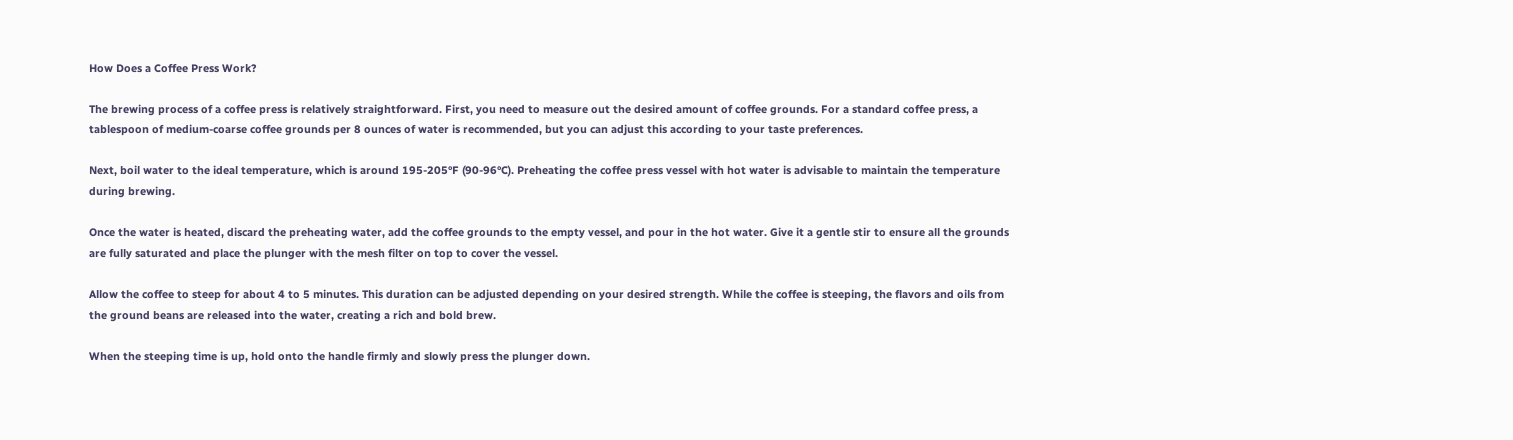How Does a Coffee Press Work?

The brewing process of a coffee press is relatively straightforward. First, you need to measure out the desired amount of coffee grounds. For a standard coffee press, a tablespoon of medium-coarse coffee grounds per 8 ounces of water is recommended, but you can adjust this according to your taste preferences.

Next, boil water to the ideal temperature, which is around 195-205°F (90-96°C). Preheating the coffee press vessel with hot water is advisable to maintain the temperature during brewing.

Once the water is heated, discard the preheating water, add the coffee grounds to the empty vessel, and pour in the hot water. Give it a gentle stir to ensure all the grounds are fully saturated and place the plunger with the mesh filter on top to cover the vessel.

Allow the coffee to steep for about 4 to 5 minutes. This duration can be adjusted depending on your desired strength. While the coffee is steeping, the flavors and oils from the ground beans are released into the water, creating a rich and bold brew.

When the steeping time is up, hold onto the handle firmly and slowly press the plunger down.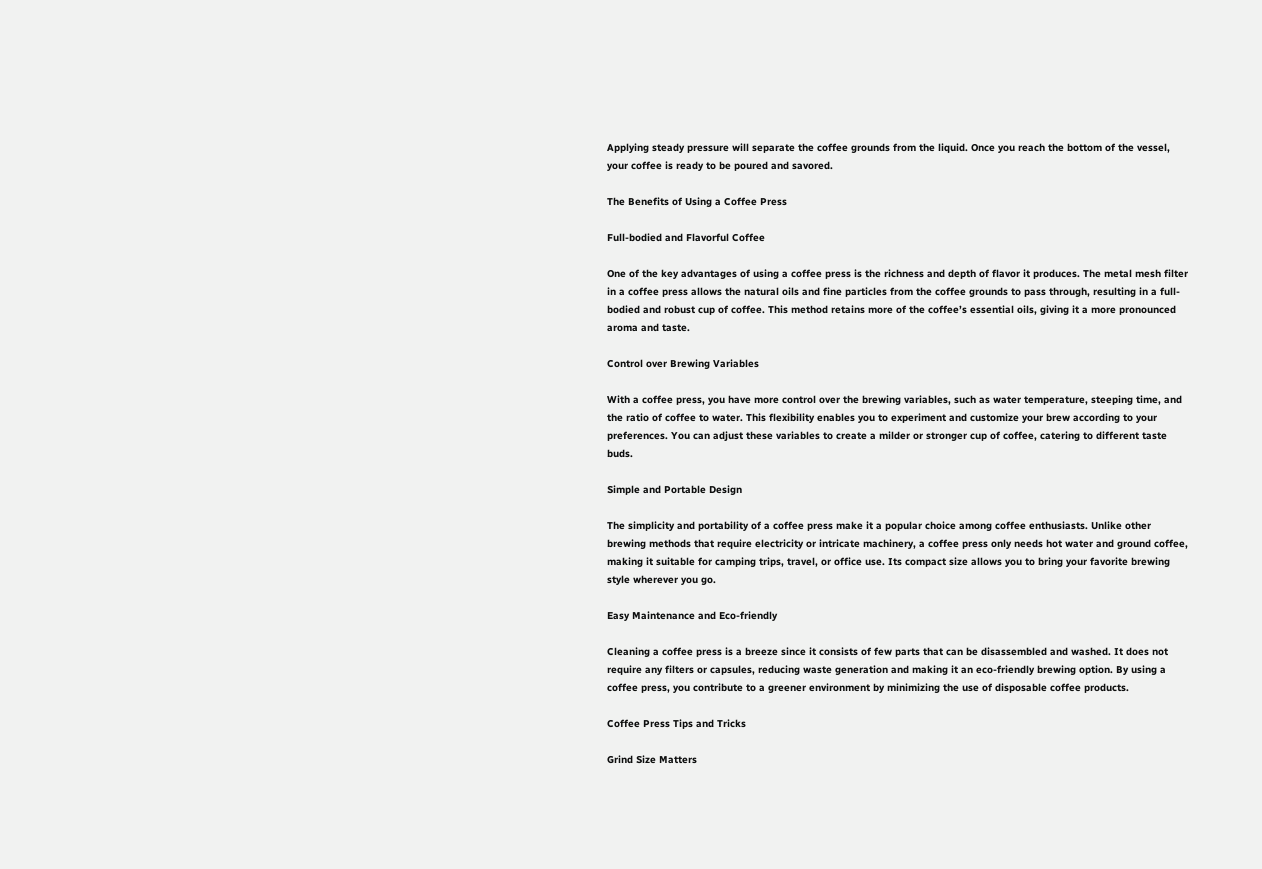Applying steady pressure will separate the coffee grounds from the liquid. Once you reach the bottom of the vessel, your coffee is ready to be poured and savored.

The Benefits of Using a Coffee Press

Full-bodied and Flavorful Coffee

One of the key advantages of using a coffee press is the richness and depth of flavor it produces. The metal mesh filter in a coffee press allows the natural oils and fine particles from the coffee grounds to pass through, resulting in a full-bodied and robust cup of coffee. This method retains more of the coffee’s essential oils, giving it a more pronounced aroma and taste.

Control over Brewing Variables

With a coffee press, you have more control over the brewing variables, such as water temperature, steeping time, and the ratio of coffee to water. This flexibility enables you to experiment and customize your brew according to your preferences. You can adjust these variables to create a milder or stronger cup of coffee, catering to different taste buds.

Simple and Portable Design

The simplicity and portability of a coffee press make it a popular choice among coffee enthusiasts. Unlike other brewing methods that require electricity or intricate machinery, a coffee press only needs hot water and ground coffee, making it suitable for camping trips, travel, or office use. Its compact size allows you to bring your favorite brewing style wherever you go.

Easy Maintenance and Eco-friendly

Cleaning a coffee press is a breeze since it consists of few parts that can be disassembled and washed. It does not require any filters or capsules, reducing waste generation and making it an eco-friendly brewing option. By using a coffee press, you contribute to a greener environment by minimizing the use of disposable coffee products.

Coffee Press Tips and Tricks

Grind Size Matters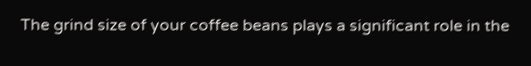The grind size of your coffee beans plays a significant role in the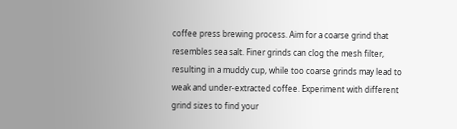coffee press brewing process. Aim for a coarse grind that resembles sea salt. Finer grinds can clog the mesh filter, resulting in a muddy cup, while too coarse grinds may lead to weak and under-extracted coffee. Experiment with different grind sizes to find your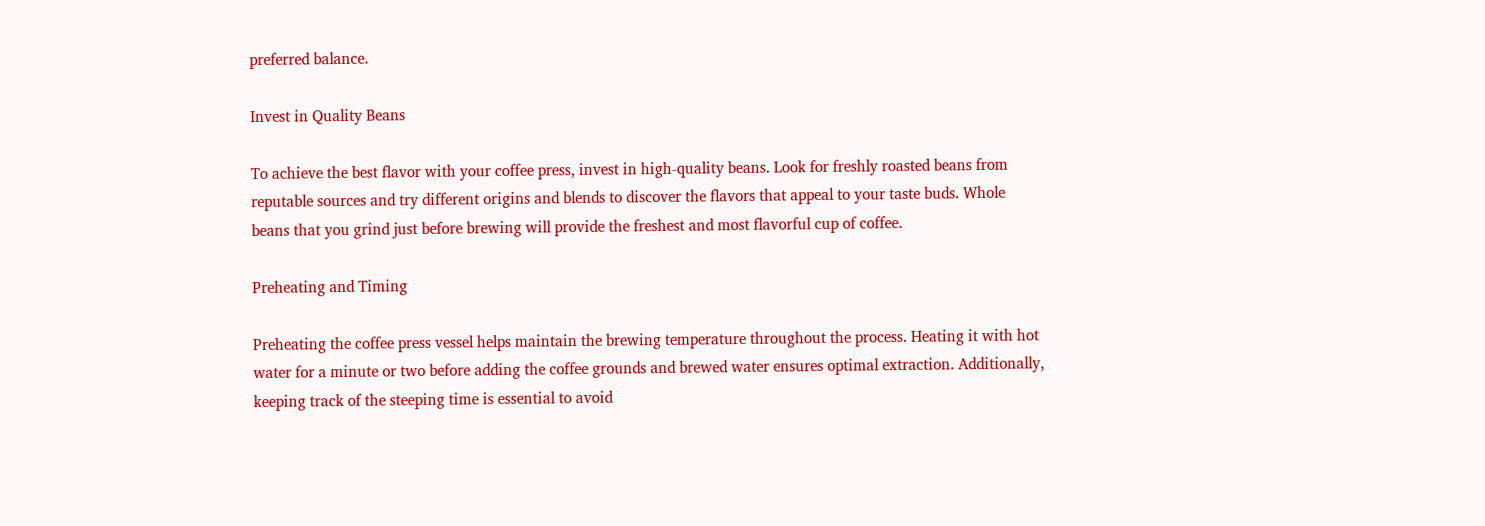preferred balance.

Invest in Quality Beans

To achieve the best flavor with your coffee press, invest in high-quality beans. Look for freshly roasted beans from reputable sources and try different origins and blends to discover the flavors that appeal to your taste buds. Whole beans that you grind just before brewing will provide the freshest and most flavorful cup of coffee.

Preheating and Timing

Preheating the coffee press vessel helps maintain the brewing temperature throughout the process. Heating it with hot water for a minute or two before adding the coffee grounds and brewed water ensures optimal extraction. Additionally, keeping track of the steeping time is essential to avoid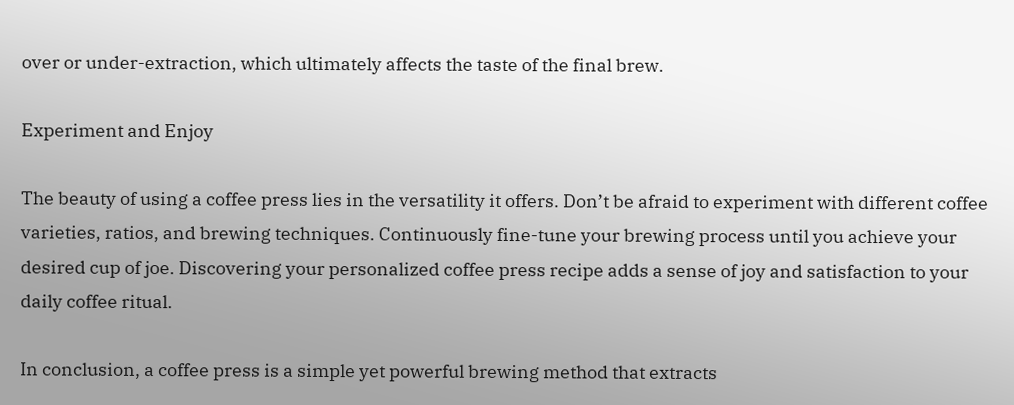over or under-extraction, which ultimately affects the taste of the final brew.

Experiment and Enjoy

The beauty of using a coffee press lies in the versatility it offers. Don’t be afraid to experiment with different coffee varieties, ratios, and brewing techniques. Continuously fine-tune your brewing process until you achieve your desired cup of joe. Discovering your personalized coffee press recipe adds a sense of joy and satisfaction to your daily coffee ritual.

In conclusion, a coffee press is a simple yet powerful brewing method that extracts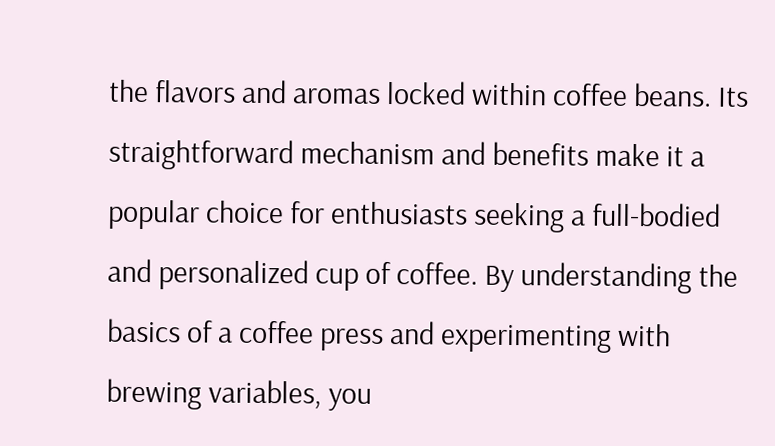the flavors and aromas locked within coffee beans. Its straightforward mechanism and benefits make it a popular choice for enthusiasts seeking a full-bodied and personalized cup of coffee. By understanding the basics of a coffee press and experimenting with brewing variables, you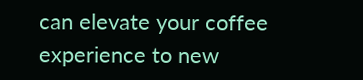can elevate your coffee experience to new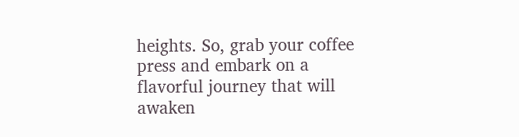heights. So, grab your coffee press and embark on a flavorful journey that will awaken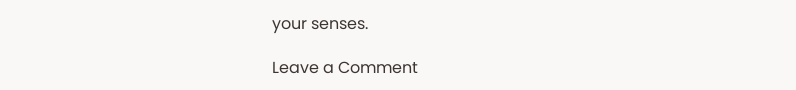your senses.

Leave a Comment